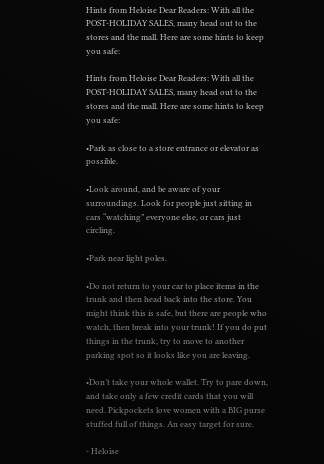Hints from Heloise Dear Readers: With all the POST-HOLIDAY SALES, many head out to the stores and the mall. Here are some hints to keep you safe:

Hints from Heloise Dear Readers: With all the POST-HOLIDAY SALES, many head out to the stores and the mall. Here are some hints to keep you safe:

•Park as close to a store entrance or elevator as possible.

•Look around, and be aware of your surroundings. Look for people just sitting in cars “watching” everyone else, or cars just circling.

•Park near light poles.

•Do not return to your car to place items in the trunk and then head back into the store. You might think this is safe, but there are people who watch, then break into your trunk! If you do put things in the trunk, try to move to another parking spot so it looks like you are leaving.

•Don’t take your whole wallet. Try to pare down, and take only a few credit cards that you will need. Pickpockets love women with a BIG purse stuffed full of things. An easy target for sure.

- Heloise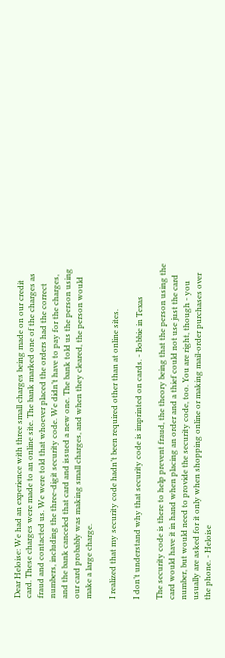Dear Heloise: We had an experience with three small charges being made on our credit card. These charges were made to an online site. The bank marked one of the charges as fraud and contacted us. We were told that whoever placed the orders had the correct numbers, including the three-digit security code. We didn’t have to pay for the charges, and the bank canceled that card and issued a new one. The bank told us the person using our card probably was making small charges, and when they cleared, the person would make a large charge.

I realized that my security code hadn’t been required other than at online sites.

I don’t understand why that security code is imprinted on cards. - Bobbie in Texas

The security code is there to help prevent fraud, the theory being that the person using the card would have it in hand when placing an order and a thief could not use just the card number, but would need to provide the security code, too. You are right, though - you usually are asked for it only when shopping online or making mail-order purchases over the phone. - Heloise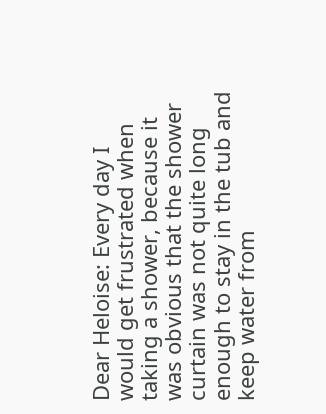Dear Heloise: Every day I would get frustrated when taking a shower, because it was obvious that the shower curtain was not quite long enough to stay in the tub and keep water from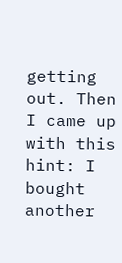getting out. Then I came up with this hint: I bought another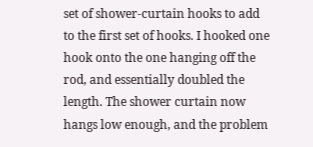set of shower-curtain hooks to add to the first set of hooks. I hooked one hook onto the one hanging off the rod, and essentially doubled the length. The shower curtain now hangs low enough, and the problem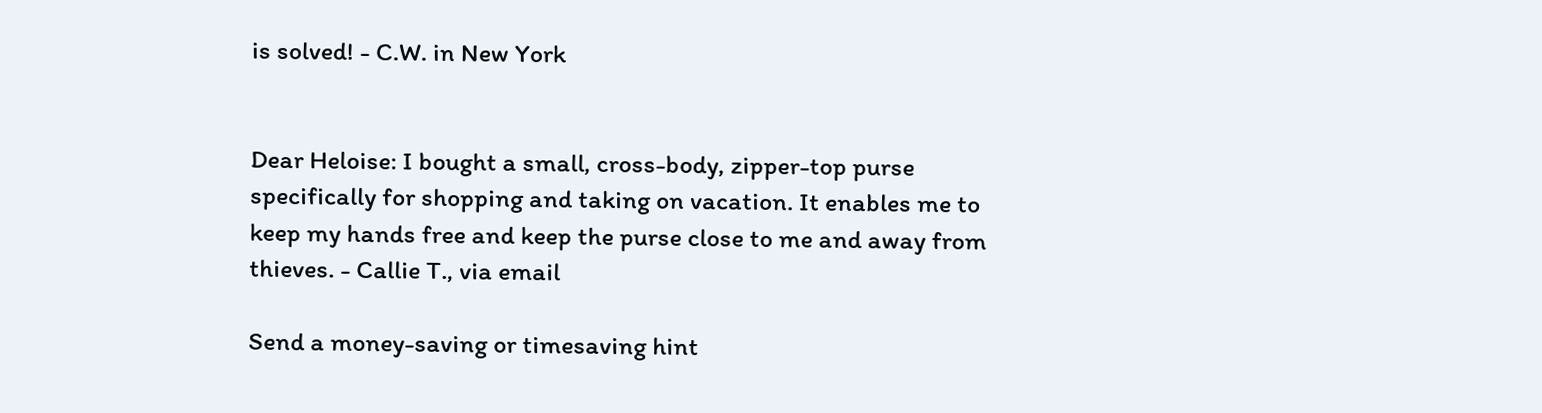is solved! - C.W. in New York


Dear Heloise: I bought a small, cross-body, zipper-top purse specifically for shopping and taking on vacation. It enables me to keep my hands free and keep the purse close to me and away from thieves. - Callie T., via email

Send a money-saving or timesaving hint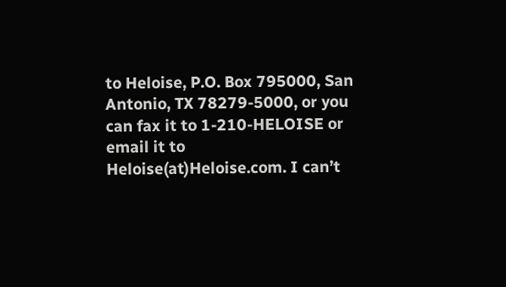to Heloise, P.O. Box 795000, San Antonio, TX 78279-5000, or you can fax it to 1-210-HELOISE or email it to Heloise(at)Heloise.com. I can’t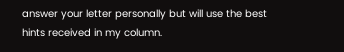answer your letter personally but will use the best hints received in my column.